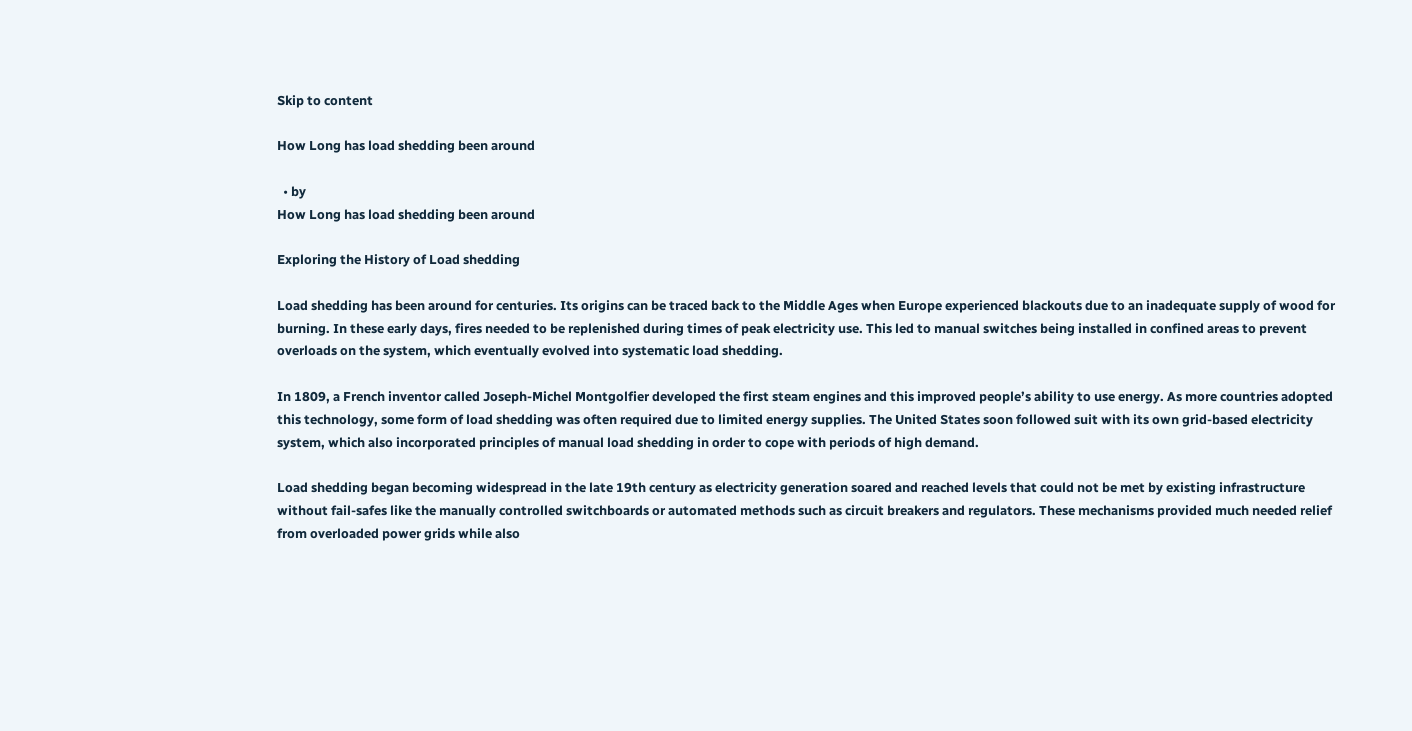Skip to content

How Long has load shedding been around

  • by
How Long has load shedding been around

Exploring the History of Load shedding

Load shedding has been around for centuries. Its origins can be traced back to the Middle Ages when Europe experienced blackouts due to an inadequate supply of wood for burning. In these early days, fires needed to be replenished during times of peak electricity use. This led to manual switches being installed in confined areas to prevent overloads on the system, which eventually evolved into systematic load shedding.

In 1809, a French inventor called Joseph-Michel Montgolfier developed the first steam engines and this improved people’s ability to use energy. As more countries adopted this technology, some form of load shedding was often required due to limited energy supplies. The United States soon followed suit with its own grid-based electricity system, which also incorporated principles of manual load shedding in order to cope with periods of high demand.

Load shedding began becoming widespread in the late 19th century as electricity generation soared and reached levels that could not be met by existing infrastructure without fail-safes like the manually controlled switchboards or automated methods such as circuit breakers and regulators. These mechanisms provided much needed relief from overloaded power grids while also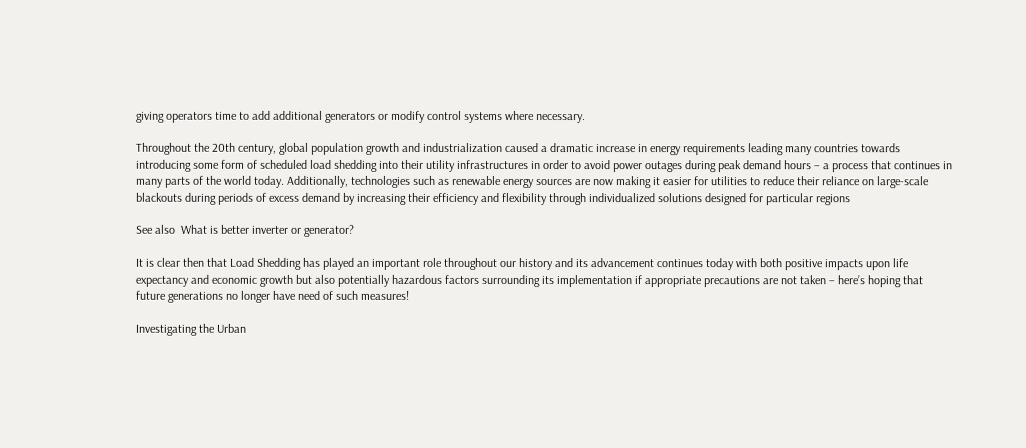giving operators time to add additional generators or modify control systems where necessary.

Throughout the 20th century, global population growth and industrialization caused a dramatic increase in energy requirements leading many countries towards introducing some form of scheduled load shedding into their utility infrastructures in order to avoid power outages during peak demand hours – a process that continues in many parts of the world today. Additionally, technologies such as renewable energy sources are now making it easier for utilities to reduce their reliance on large-scale blackouts during periods of excess demand by increasing their efficiency and flexibility through individualized solutions designed for particular regions

See also  What is better inverter or generator?

It is clear then that Load Shedding has played an important role throughout our history and its advancement continues today with both positive impacts upon life expectancy and economic growth but also potentially hazardous factors surrounding its implementation if appropriate precautions are not taken – here’s hoping that future generations no longer have need of such measures!

Investigating the Urban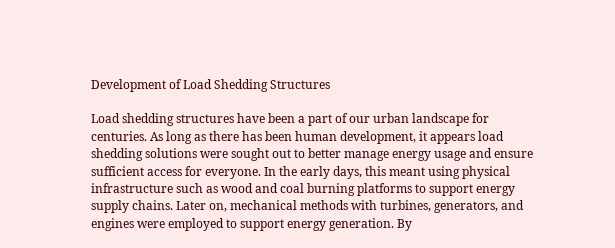Development of Load Shedding Structures

Load shedding structures have been a part of our urban landscape for centuries. As long as there has been human development, it appears load shedding solutions were sought out to better manage energy usage and ensure sufficient access for everyone. In the early days, this meant using physical infrastructure such as wood and coal burning platforms to support energy supply chains. Later on, mechanical methods with turbines, generators, and engines were employed to support energy generation. By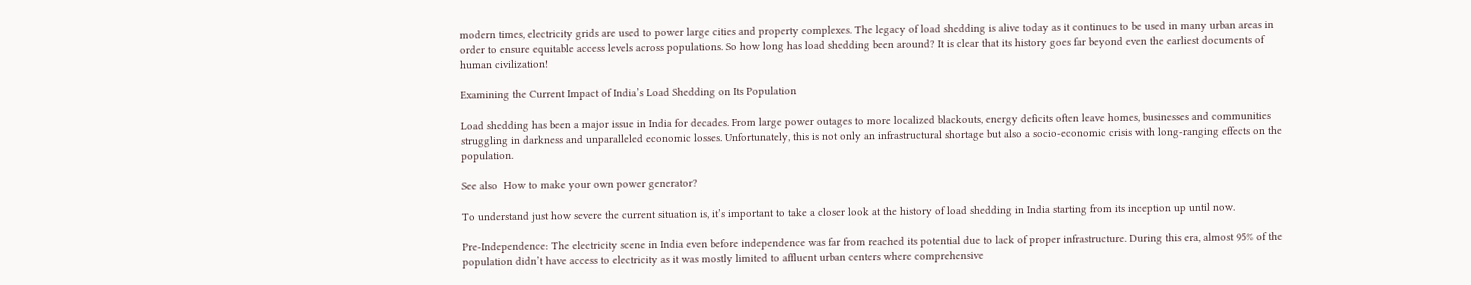modern times, electricity grids are used to power large cities and property complexes. The legacy of load shedding is alive today as it continues to be used in many urban areas in order to ensure equitable access levels across populations. So how long has load shedding been around? It is clear that its history goes far beyond even the earliest documents of human civilization!

Examining the Current Impact of India’s Load Shedding on Its Population

Load shedding has been a major issue in India for decades. From large power outages to more localized blackouts, energy deficits often leave homes, businesses and communities struggling in darkness and unparalleled economic losses. Unfortunately, this is not only an infrastructural shortage but also a socio-economic crisis with long-ranging effects on the population.

See also  How to make your own power generator?

To understand just how severe the current situation is, it’s important to take a closer look at the history of load shedding in India starting from its inception up until now.

Pre-Independence: The electricity scene in India even before independence was far from reached its potential due to lack of proper infrastructure. During this era, almost 95% of the population didn’t have access to electricity as it was mostly limited to affluent urban centers where comprehensive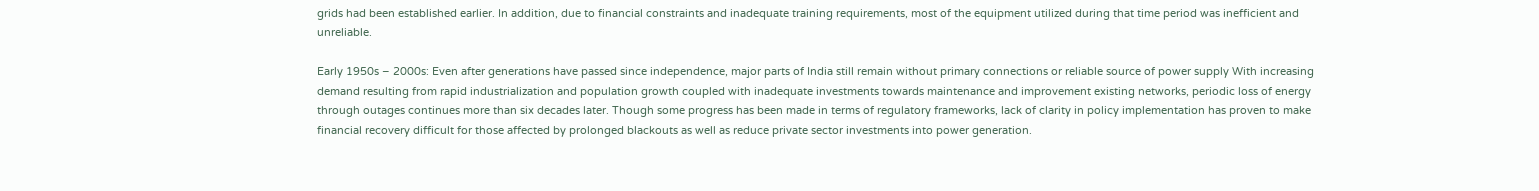grids had been established earlier. In addition, due to financial constraints and inadequate training requirements, most of the equipment utilized during that time period was inefficient and unreliable.

Early 1950s – 2000s: Even after generations have passed since independence, major parts of India still remain without primary connections or reliable source of power supply With increasing demand resulting from rapid industrialization and population growth coupled with inadequate investments towards maintenance and improvement existing networks, periodic loss of energy through outages continues more than six decades later. Though some progress has been made in terms of regulatory frameworks, lack of clarity in policy implementation has proven to make financial recovery difficult for those affected by prolonged blackouts as well as reduce private sector investments into power generation.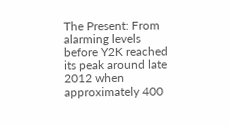The Present: From alarming levels before Y2K reached its peak around late 2012 when approximately 400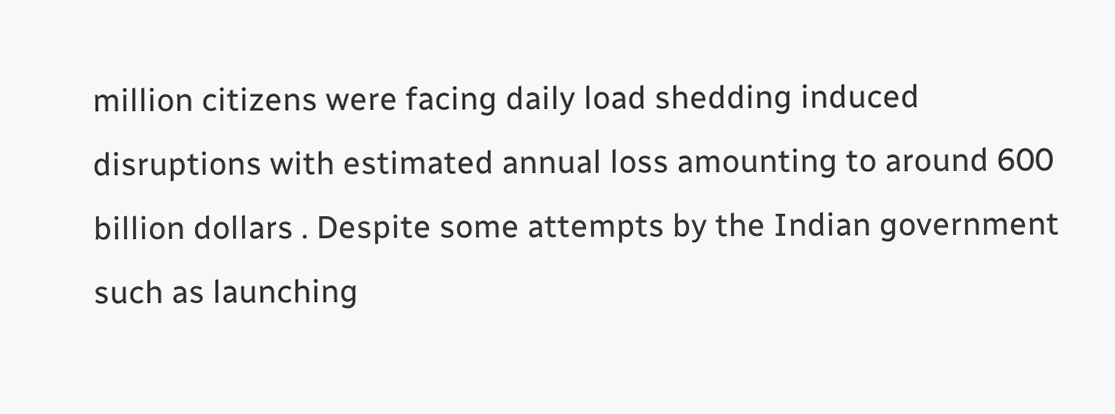million citizens were facing daily load shedding induced disruptions with estimated annual loss amounting to around 600 billion dollars . Despite some attempts by the Indian government such as launching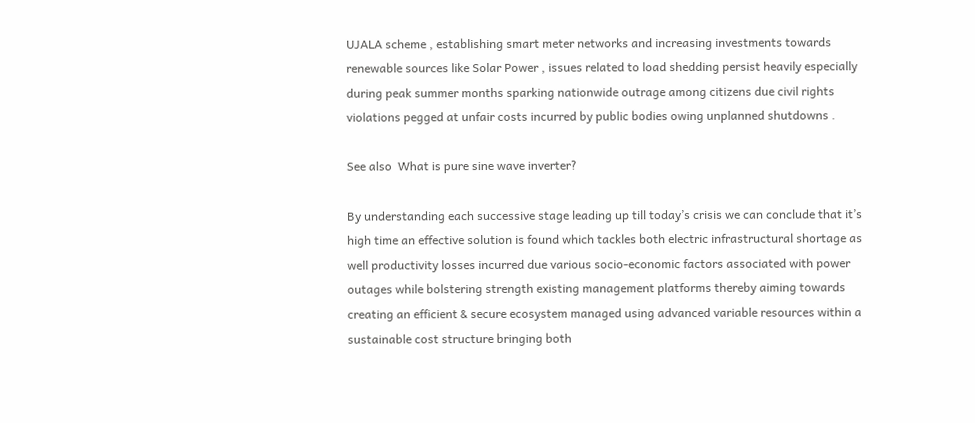UJALA scheme , establishing smart meter networks and increasing investments towards renewable sources like Solar Power , issues related to load shedding persist heavily especially during peak summer months sparking nationwide outrage among citizens due civil rights violations pegged at unfair costs incurred by public bodies owing unplanned shutdowns .

See also  What is pure sine wave inverter?

By understanding each successive stage leading up till today’s crisis we can conclude that it’s high time an effective solution is found which tackles both electric infrastructural shortage as well productivity losses incurred due various socio-economic factors associated with power outages while bolstering strength existing management platforms thereby aiming towards creating an efficient & secure ecosystem managed using advanced variable resources within a sustainable cost structure bringing both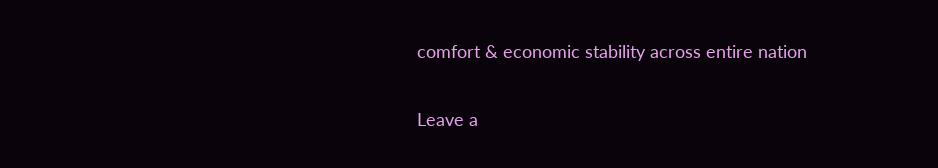comfort & economic stability across entire nation

Leave a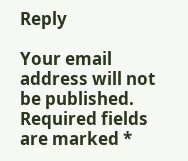Reply

Your email address will not be published. Required fields are marked *